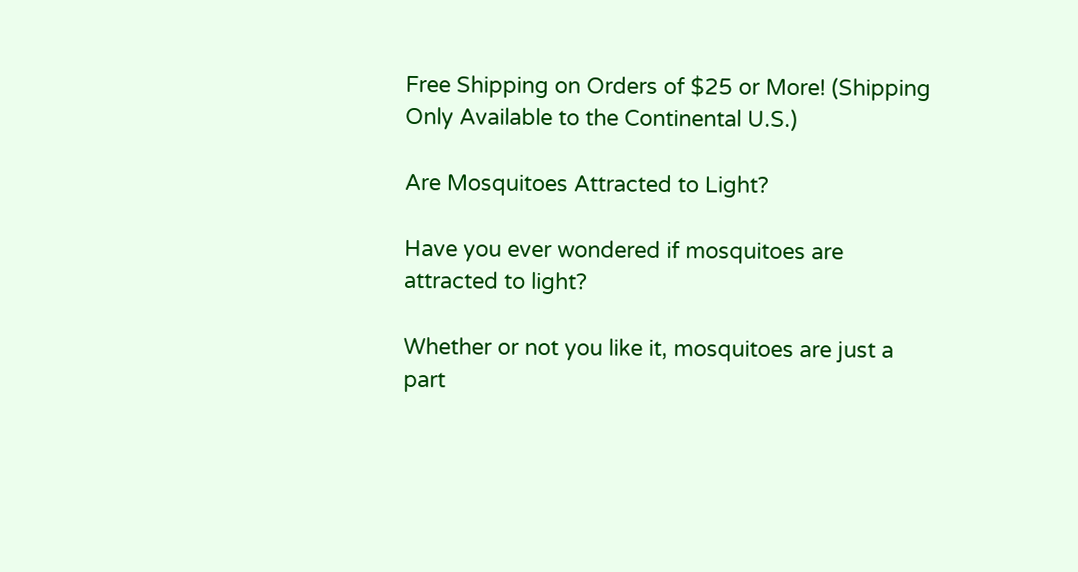Free Shipping on Orders of $25 or More! (Shipping Only Available to the Continental U.S.)

Are Mosquitoes Attracted to Light?

Have you ever wondered if mosquitoes are attracted to light?

Whether or not you like it, mosquitoes are just a part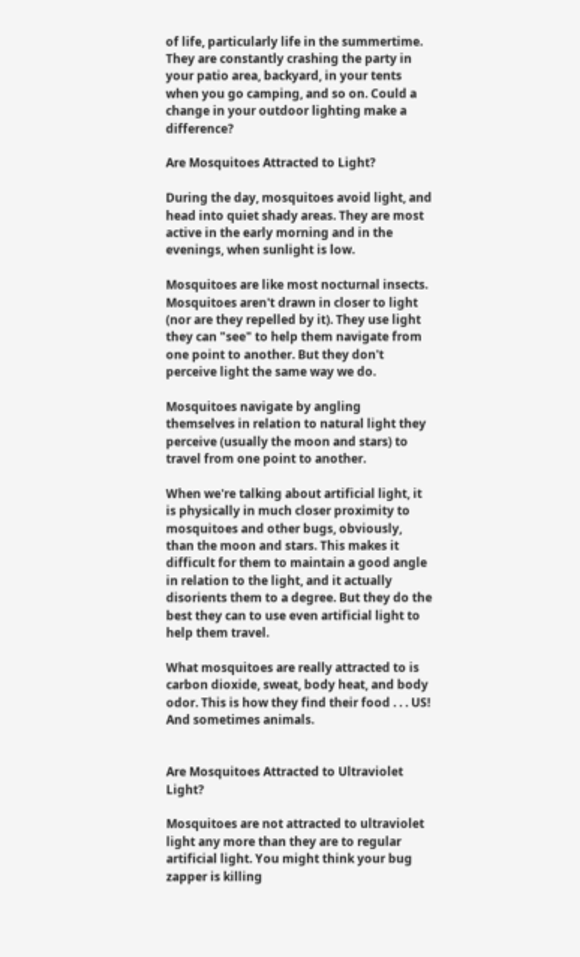of life, particularly life in the summertime. They are constantly crashing the party in your patio area, backyard, in your tents when you go camping, and so on. Could a change in your outdoor lighting make a difference?

Are Mosquitoes Attracted to Light?

During the day, mosquitoes avoid light, and head into quiet shady areas. They are most active in the early morning and in the evenings, when sunlight is low.

Mosquitoes are like most nocturnal insects. Mosquitoes aren't drawn in closer to light (nor are they repelled by it). They use light they can "see" to help them navigate from one point to another. But they don't perceive light the same way we do.

Mosquitoes navigate by angling themselves in relation to natural light they perceive (usually the moon and stars) to travel from one point to another.

When we're talking about artificial light, it is physically in much closer proximity to mosquitoes and other bugs, obviously, than the moon and stars. This makes it difficult for them to maintain a good angle in relation to the light, and it actually disorients them to a degree. But they do the best they can to use even artificial light to help them travel.

What mosquitoes are really attracted to is carbon dioxide, sweat, body heat, and body odor. This is how they find their food . . . US! And sometimes animals.


Are Mosquitoes Attracted to Ultraviolet Light?

Mosquitoes are not attracted to ultraviolet light any more than they are to regular artificial light. You might think your bug zapper is killing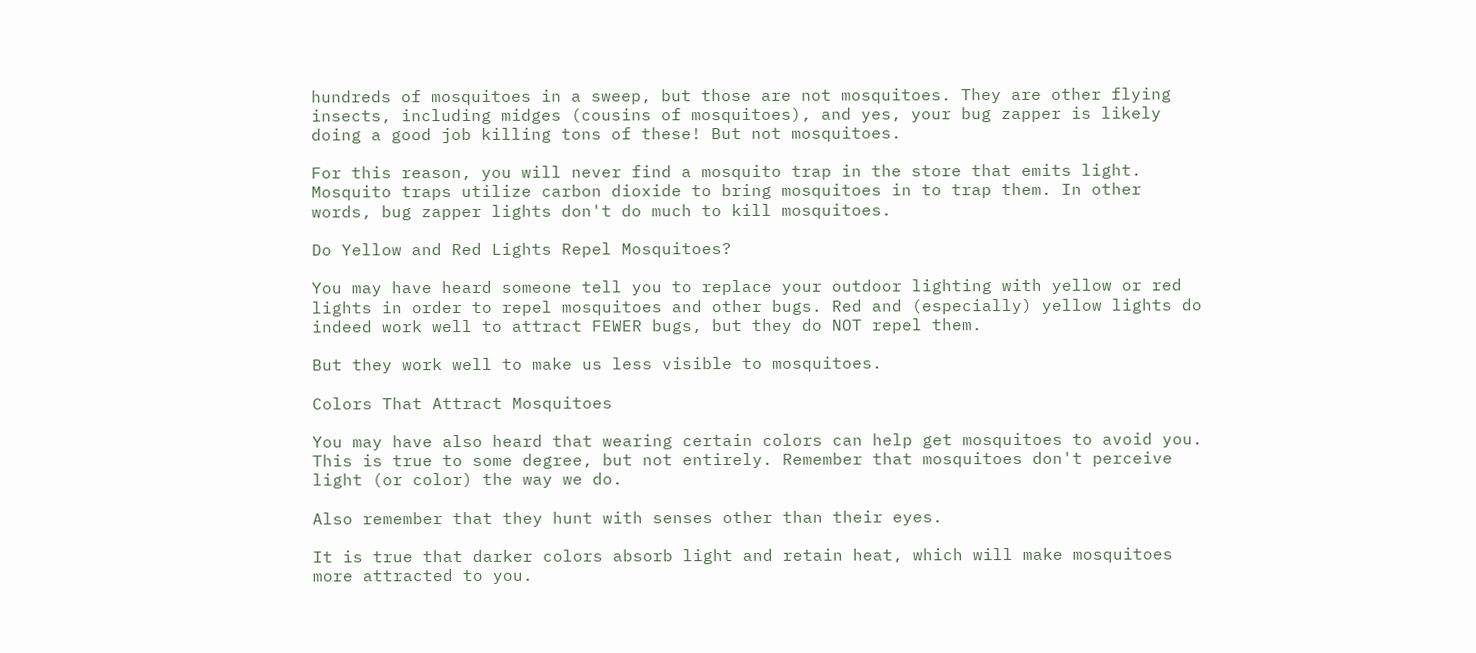hundreds of mosquitoes in a sweep, but those are not mosquitoes. They are other flying insects, including midges (cousins of mosquitoes), and yes, your bug zapper is likely doing a good job killing tons of these! But not mosquitoes.

For this reason, you will never find a mosquito trap in the store that emits light. Mosquito traps utilize carbon dioxide to bring mosquitoes in to trap them. In other words, bug zapper lights don't do much to kill mosquitoes.

Do Yellow and Red Lights Repel Mosquitoes?

You may have heard someone tell you to replace your outdoor lighting with yellow or red lights in order to repel mosquitoes and other bugs. Red and (especially) yellow lights do indeed work well to attract FEWER bugs, but they do NOT repel them.

But they work well to make us less visible to mosquitoes.

Colors That Attract Mosquitoes

You may have also heard that wearing certain colors can help get mosquitoes to avoid you. This is true to some degree, but not entirely. Remember that mosquitoes don't perceive light (or color) the way we do.

Also remember that they hunt with senses other than their eyes.

It is true that darker colors absorb light and retain heat, which will make mosquitoes more attracted to you.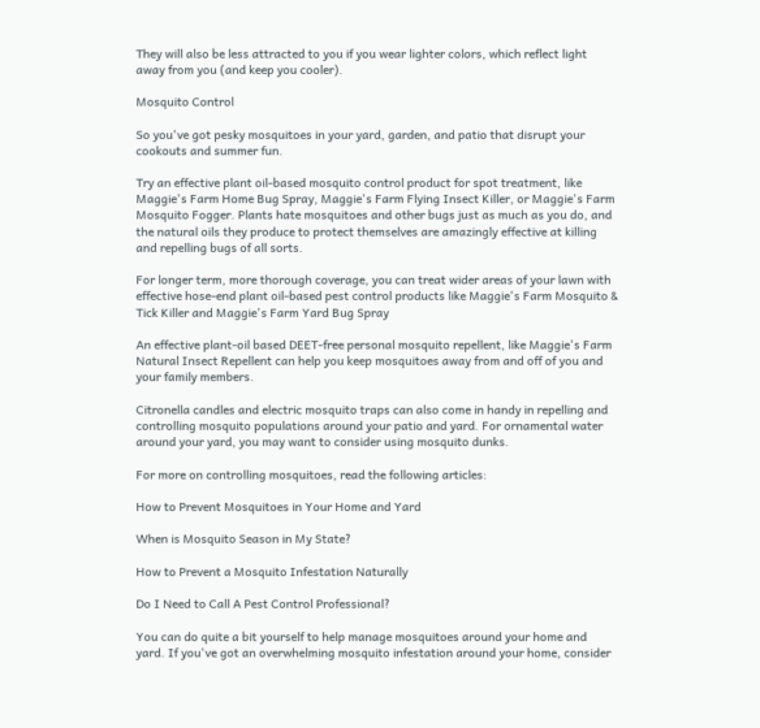They will also be less attracted to you if you wear lighter colors, which reflect light away from you (and keep you cooler).

Mosquito Control

So you've got pesky mosquitoes in your yard, garden, and patio that disrupt your cookouts and summer fun.

Try an effective plant oil-based mosquito control product for spot treatment, like Maggie's Farm Home Bug Spray, Maggie's Farm Flying Insect Killer, or Maggie's Farm Mosquito Fogger. Plants hate mosquitoes and other bugs just as much as you do, and the natural oils they produce to protect themselves are amazingly effective at killing and repelling bugs of all sorts.

For longer term, more thorough coverage, you can treat wider areas of your lawn with effective hose-end plant oil-based pest control products like Maggie's Farm Mosquito & Tick Killer and Maggie's Farm Yard Bug Spray

An effective plant-oil based DEET-free personal mosquito repellent, like Maggie's Farm Natural Insect Repellent can help you keep mosquitoes away from and off of you and your family members.

Citronella candles and electric mosquito traps can also come in handy in repelling and controlling mosquito populations around your patio and yard. For ornamental water around your yard, you may want to consider using mosquito dunks.

For more on controlling mosquitoes, read the following articles:

How to Prevent Mosquitoes in Your Home and Yard

When is Mosquito Season in My State?

How to Prevent a Mosquito Infestation Naturally

Do I Need to Call A Pest Control Professional?

You can do quite a bit yourself to help manage mosquitoes around your home and yard. If you've got an overwhelming mosquito infestation around your home, consider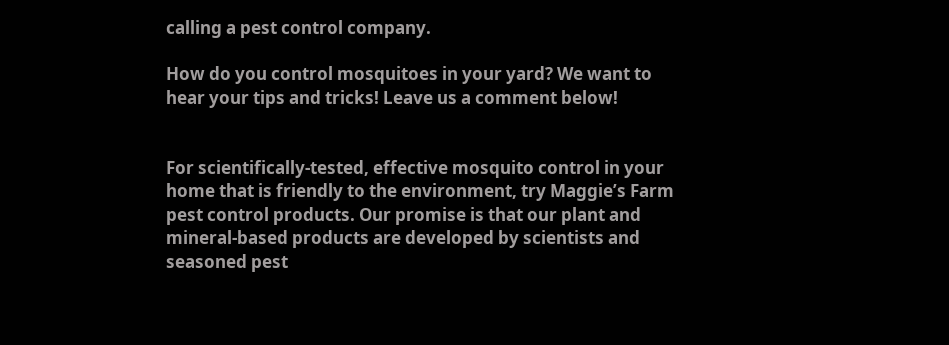calling a pest control company.

How do you control mosquitoes in your yard? We want to hear your tips and tricks! Leave us a comment below!


For scientifically-tested, effective mosquito control in your home that is friendly to the environment, try Maggie’s Farm pest control products. Our promise is that our plant and mineral-based products are developed by scientists and seasoned pest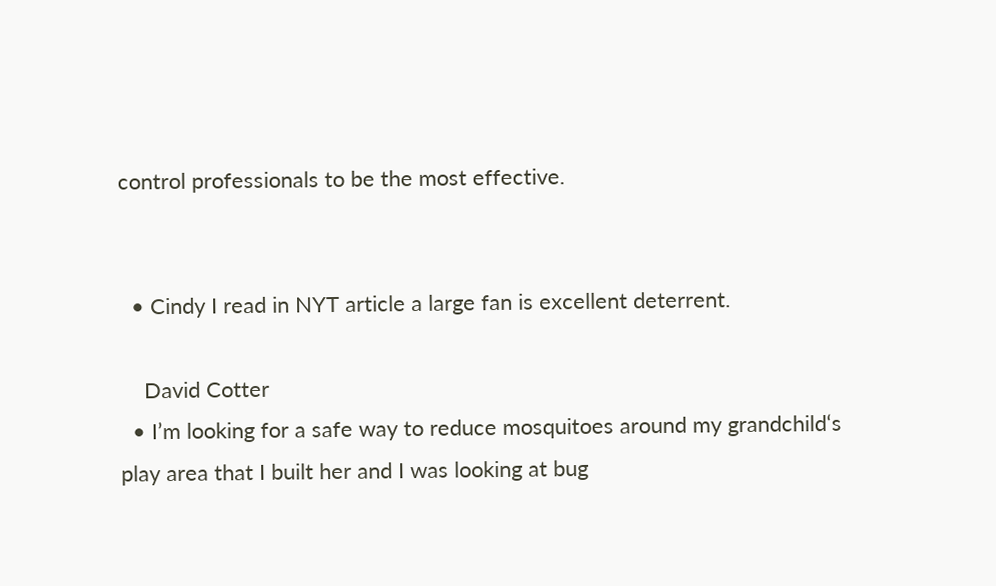control professionals to be the most effective.


  • Cindy I read in NYT article a large fan is excellent deterrent.

    David Cotter
  • I’m looking for a safe way to reduce mosquitoes around my grandchild‘s play area that I built her and I was looking at bug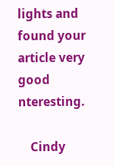lights and found your article very good nteresting.

    Cindy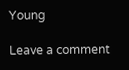Young

Leave a comment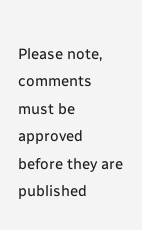Please note, comments must be approved before they are published